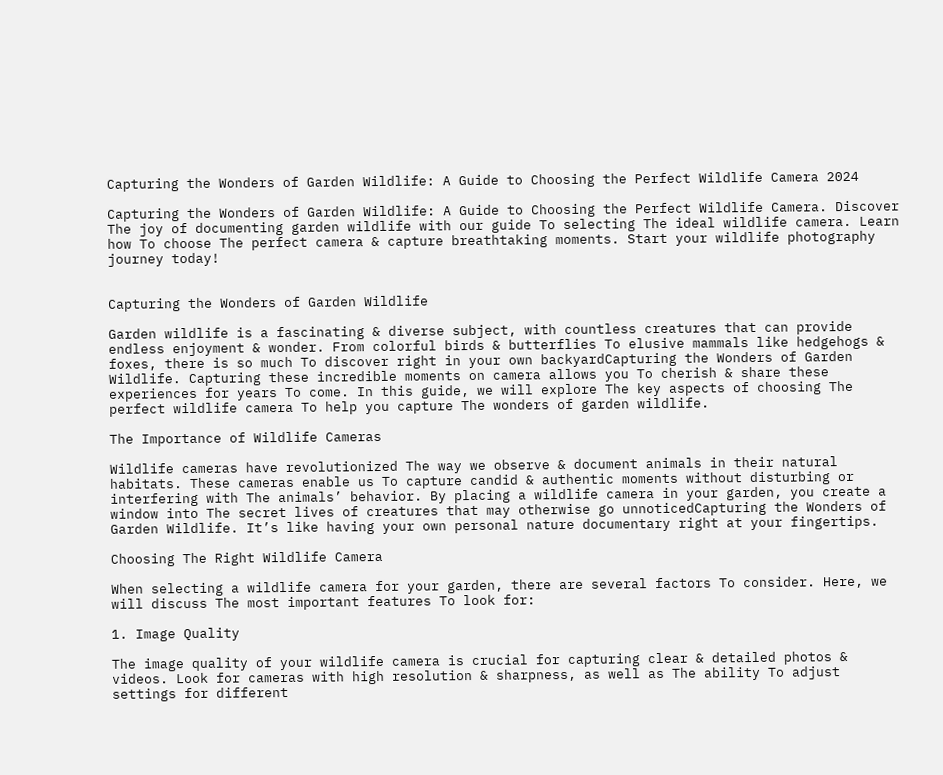Capturing the Wonders of Garden Wildlife: A Guide to Choosing the Perfect Wildlife Camera 2024

Capturing the Wonders of Garden Wildlife: A Guide to Choosing the Perfect Wildlife Camera. Discover The joy of documenting garden wildlife with our guide To selecting The ideal wildlife camera. Learn how To choose The perfect camera & capture breathtaking moments. Start your wildlife photography journey today!


Capturing the Wonders of Garden Wildlife

Garden wildlife is a fascinating & diverse subject, with countless creatures that can provide endless enjoyment & wonder. From colorful birds & butterflies To elusive mammals like hedgehogs & foxes, there is so much To discover right in your own backyardCapturing the Wonders of Garden Wildlife. Capturing these incredible moments on camera allows you To cherish & share these experiences for years To come. In this guide, we will explore The key aspects of choosing The perfect wildlife camera To help you capture The wonders of garden wildlife.

The Importance of Wildlife Cameras

Wildlife cameras have revolutionized The way we observe & document animals in their natural habitats. These cameras enable us To capture candid & authentic moments without disturbing or interfering with The animals’ behavior. By placing a wildlife camera in your garden, you create a window into The secret lives of creatures that may otherwise go unnoticedCapturing the Wonders of Garden Wildlife. It’s like having your own personal nature documentary right at your fingertips.

Choosing The Right Wildlife Camera

When selecting a wildlife camera for your garden, there are several factors To consider. Here, we will discuss The most important features To look for:

1. Image Quality

The image quality of your wildlife camera is crucial for capturing clear & detailed photos & videos. Look for cameras with high resolution & sharpness, as well as The ability To adjust settings for different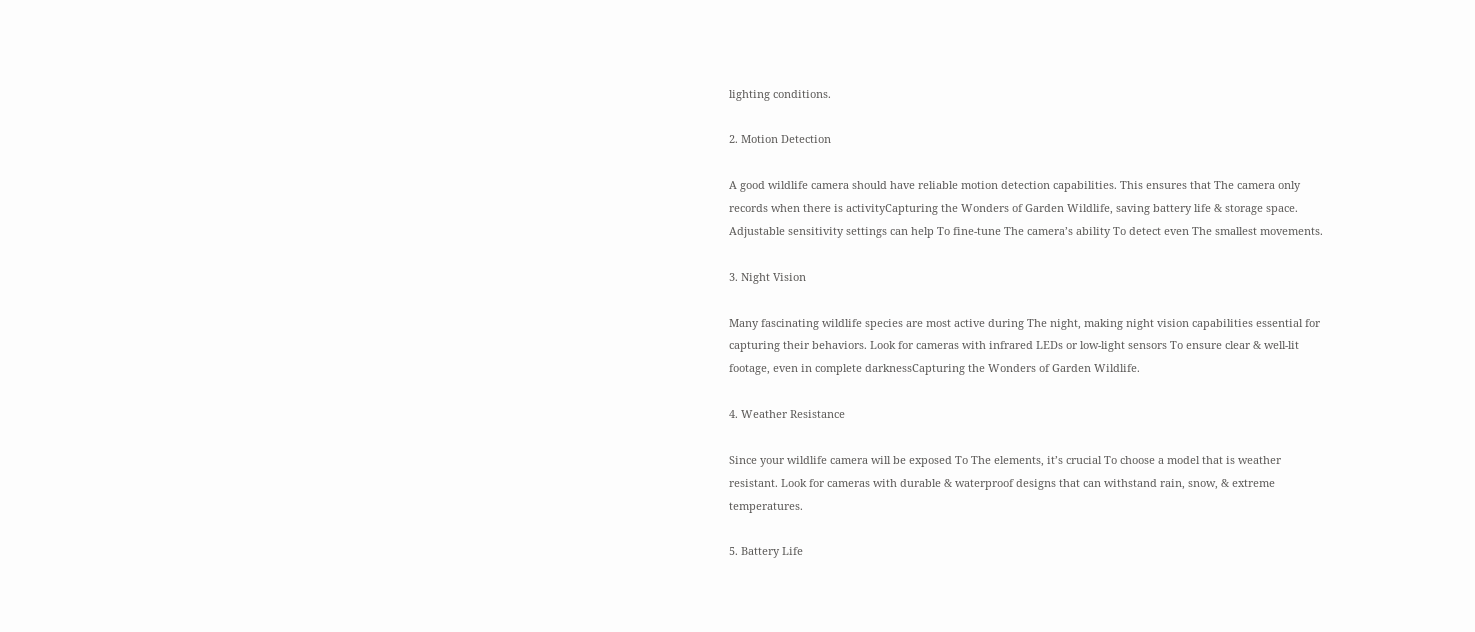lighting conditions.

2. Motion Detection

A good wildlife camera should have reliable motion detection capabilities. This ensures that The camera only records when there is activityCapturing the Wonders of Garden Wildlife, saving battery life & storage space. Adjustable sensitivity settings can help To fine-tune The camera’s ability To detect even The smallest movements.

3. Night Vision

Many fascinating wildlife species are most active during The night, making night vision capabilities essential for capturing their behaviors. Look for cameras with infrared LEDs or low-light sensors To ensure clear & well-lit footage, even in complete darknessCapturing the Wonders of Garden Wildlife.

4. Weather Resistance

Since your wildlife camera will be exposed To The elements, it’s crucial To choose a model that is weather resistant. Look for cameras with durable & waterproof designs that can withstand rain, snow, & extreme temperatures.

5. Battery Life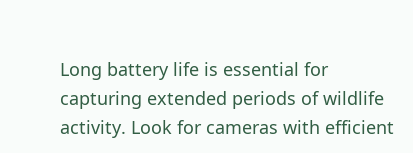Long battery life is essential for capturing extended periods of wildlife activity. Look for cameras with efficient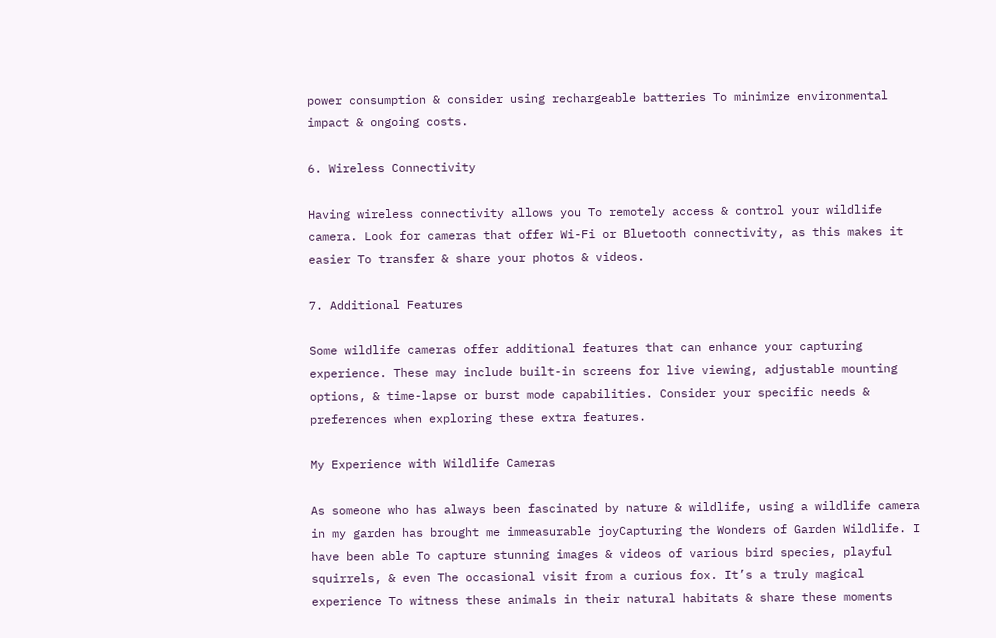power consumption & consider using rechargeable batteries To minimize environmental impact & ongoing costs.

6. Wireless Connectivity

Having wireless connectivity allows you To remotely access & control your wildlife camera. Look for cameras that offer Wi-Fi or Bluetooth connectivity, as this makes it easier To transfer & share your photos & videos.

7. Additional Features

Some wildlife cameras offer additional features that can enhance your capturing experience. These may include built-in screens for live viewing, adjustable mounting options, & time-lapse or burst mode capabilities. Consider your specific needs & preferences when exploring these extra features.

My Experience with Wildlife Cameras

As someone who has always been fascinated by nature & wildlife, using a wildlife camera in my garden has brought me immeasurable joyCapturing the Wonders of Garden Wildlife. I have been able To capture stunning images & videos of various bird species, playful squirrels, & even The occasional visit from a curious fox. It’s a truly magical experience To witness these animals in their natural habitats & share these moments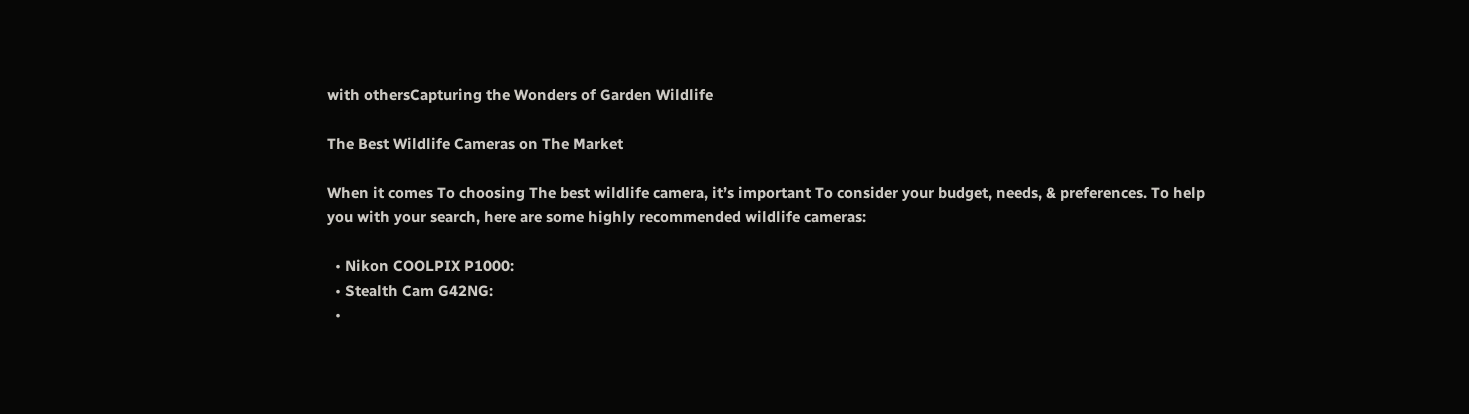with othersCapturing the Wonders of Garden Wildlife

The Best Wildlife Cameras on The Market

When it comes To choosing The best wildlife camera, it’s important To consider your budget, needs, & preferences. To help you with your search, here are some highly recommended wildlife cameras:

  • Nikon COOLPIX P1000:
  • Stealth Cam G42NG:
  •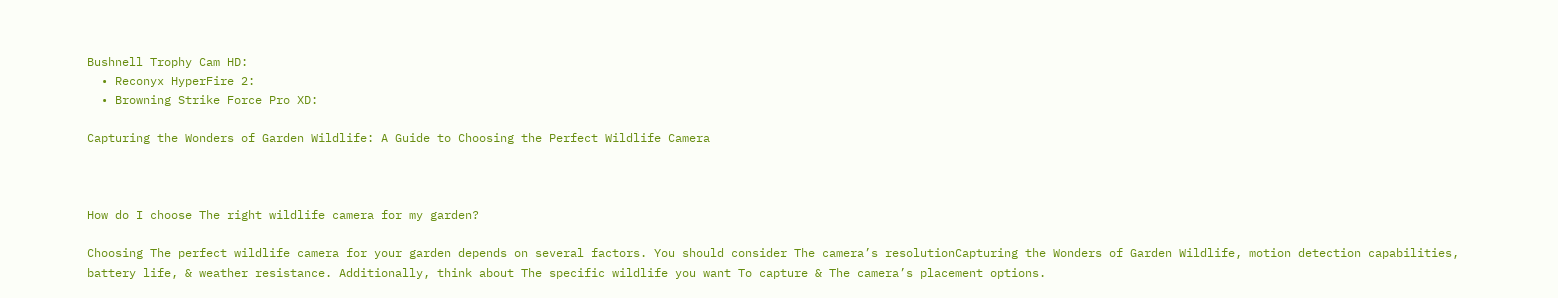Bushnell Trophy Cam HD:
  • Reconyx HyperFire 2:
  • Browning Strike Force Pro XD:

Capturing the Wonders of Garden Wildlife: A Guide to Choosing the Perfect Wildlife Camera



How do I choose The right wildlife camera for my garden?

Choosing The perfect wildlife camera for your garden depends on several factors. You should consider The camera’s resolutionCapturing the Wonders of Garden Wildlife, motion detection capabilities, battery life, & weather resistance. Additionally, think about The specific wildlife you want To capture & The camera’s placement options.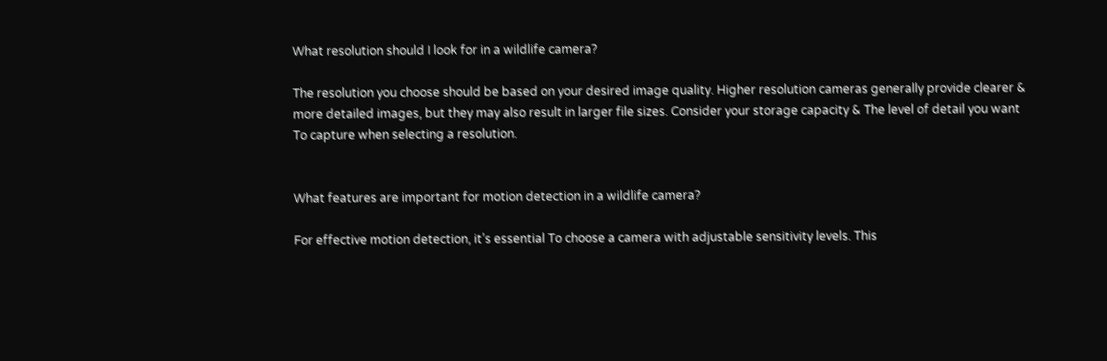What resolution should I look for in a wildlife camera?

The resolution you choose should be based on your desired image quality. Higher resolution cameras generally provide clearer & more detailed images, but they may also result in larger file sizes. Consider your storage capacity & The level of detail you want To capture when selecting a resolution.


What features are important for motion detection in a wildlife camera?

For effective motion detection, it’s essential To choose a camera with adjustable sensitivity levels. This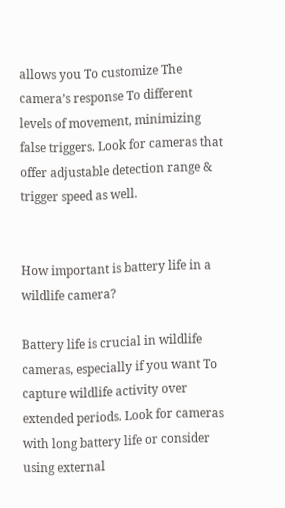allows you To customize The camera’s response To different levels of movement, minimizing false triggers. Look for cameras that offer adjustable detection range & trigger speed as well.


How important is battery life in a wildlife camera?

Battery life is crucial in wildlife cameras, especially if you want To capture wildlife activity over extended periods. Look for cameras with long battery life or consider using external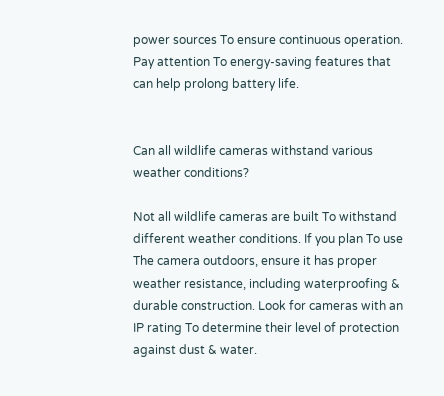power sources To ensure continuous operation. Pay attention To energy-saving features that can help prolong battery life.


Can all wildlife cameras withstand various weather conditions?

Not all wildlife cameras are built To withstand different weather conditions. If you plan To use The camera outdoors, ensure it has proper weather resistance, including waterproofing & durable construction. Look for cameras with an IP rating To determine their level of protection against dust & water.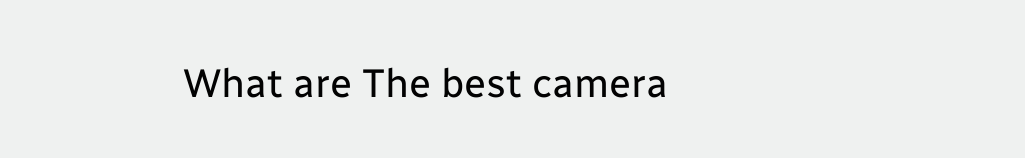What are The best camera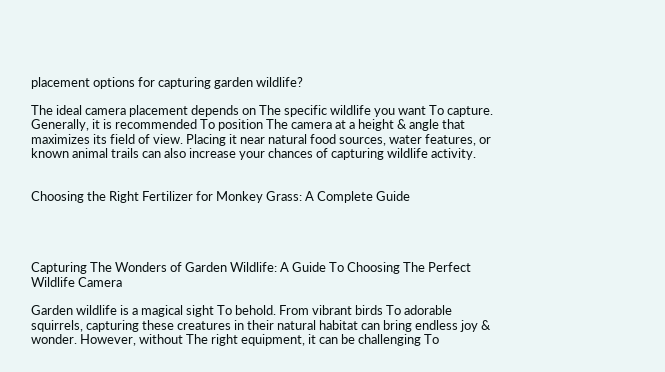placement options for capturing garden wildlife?

The ideal camera placement depends on The specific wildlife you want To capture. Generally, it is recommended To position The camera at a height & angle that maximizes its field of view. Placing it near natural food sources, water features, or known animal trails can also increase your chances of capturing wildlife activity.


Choosing the Right Fertilizer for Monkey Grass: A Complete Guide




Capturing The Wonders of Garden Wildlife: A Guide To Choosing The Perfect Wildlife Camera

Garden wildlife is a magical sight To behold. From vibrant birds To adorable squirrels, capturing these creatures in their natural habitat can bring endless joy & wonder. However, without The right equipment, it can be challenging To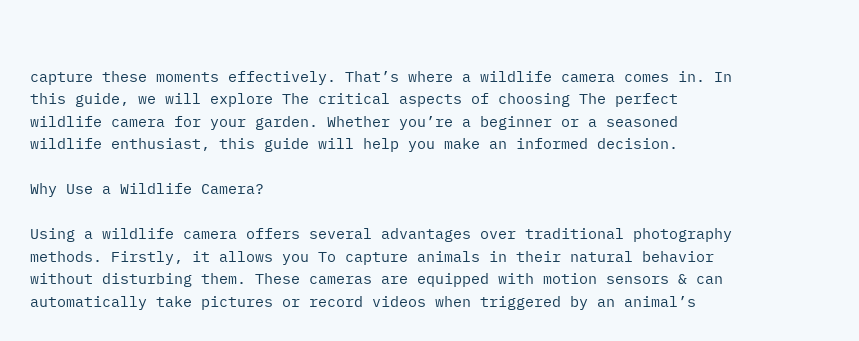capture these moments effectively. That’s where a wildlife camera comes in. In this guide, we will explore The critical aspects of choosing The perfect wildlife camera for your garden. Whether you’re a beginner or a seasoned wildlife enthusiast, this guide will help you make an informed decision.

Why Use a Wildlife Camera?

Using a wildlife camera offers several advantages over traditional photography methods. Firstly, it allows you To capture animals in their natural behavior without disturbing them. These cameras are equipped with motion sensors & can automatically take pictures or record videos when triggered by an animal’s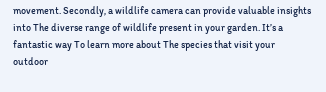movement. Secondly, a wildlife camera can provide valuable insights into The diverse range of wildlife present in your garden. It’s a fantastic way To learn more about The species that visit your outdoor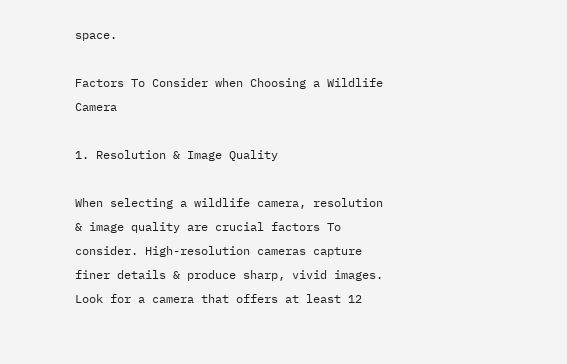space.

Factors To Consider when Choosing a Wildlife Camera

1. Resolution & Image Quality

When selecting a wildlife camera, resolution & image quality are crucial factors To consider. High-resolution cameras capture finer details & produce sharp, vivid images. Look for a camera that offers at least 12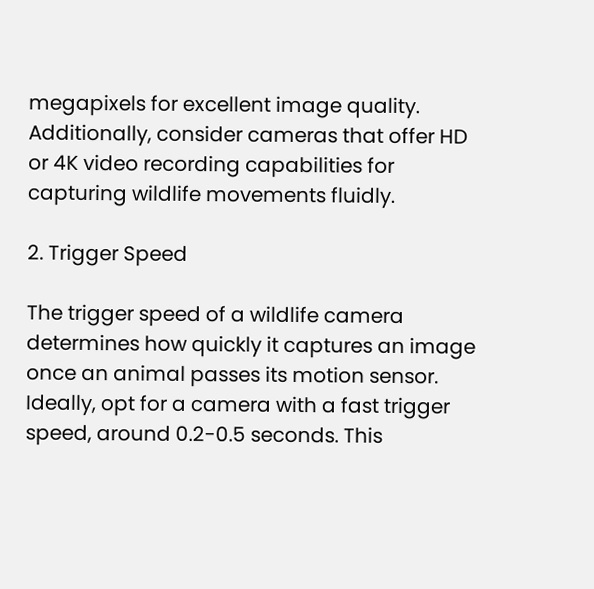megapixels for excellent image quality. Additionally, consider cameras that offer HD or 4K video recording capabilities for capturing wildlife movements fluidly.

2. Trigger Speed

The trigger speed of a wildlife camera determines how quickly it captures an image once an animal passes its motion sensor. Ideally, opt for a camera with a fast trigger speed, around 0.2-0.5 seconds. This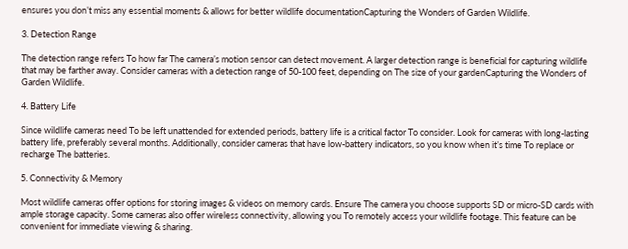ensures you don’t miss any essential moments & allows for better wildlife documentationCapturing the Wonders of Garden Wildlife.

3. Detection Range

The detection range refers To how far The camera’s motion sensor can detect movement. A larger detection range is beneficial for capturing wildlife that may be farther away. Consider cameras with a detection range of 50-100 feet, depending on The size of your gardenCapturing the Wonders of Garden Wildlife.

4. Battery Life

Since wildlife cameras need To be left unattended for extended periods, battery life is a critical factor To consider. Look for cameras with long-lasting battery life, preferably several months. Additionally, consider cameras that have low-battery indicators, so you know when it’s time To replace or recharge The batteries.

5. Connectivity & Memory

Most wildlife cameras offer options for storing images & videos on memory cards. Ensure The camera you choose supports SD or micro-SD cards with ample storage capacity. Some cameras also offer wireless connectivity, allowing you To remotely access your wildlife footage. This feature can be convenient for immediate viewing & sharing.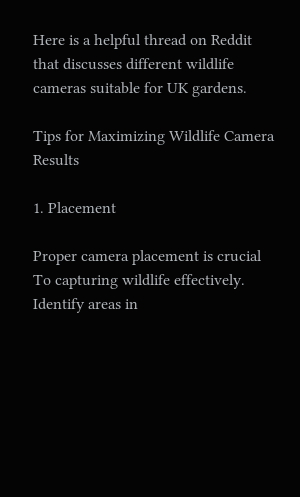Here is a helpful thread on Reddit that discusses different wildlife cameras suitable for UK gardens.

Tips for Maximizing Wildlife Camera Results

1. Placement

Proper camera placement is crucial To capturing wildlife effectively. Identify areas in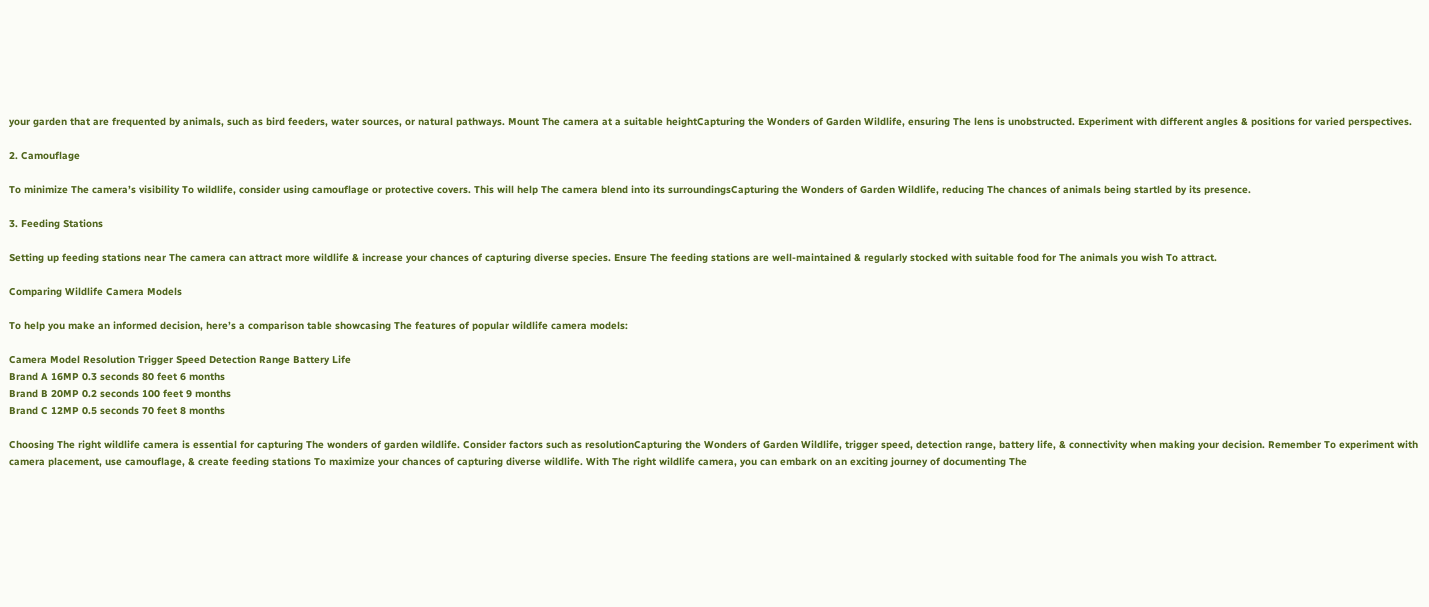your garden that are frequented by animals, such as bird feeders, water sources, or natural pathways. Mount The camera at a suitable heightCapturing the Wonders of Garden Wildlife, ensuring The lens is unobstructed. Experiment with different angles & positions for varied perspectives.

2. Camouflage

To minimize The camera’s visibility To wildlife, consider using camouflage or protective covers. This will help The camera blend into its surroundingsCapturing the Wonders of Garden Wildlife, reducing The chances of animals being startled by its presence.

3. Feeding Stations

Setting up feeding stations near The camera can attract more wildlife & increase your chances of capturing diverse species. Ensure The feeding stations are well-maintained & regularly stocked with suitable food for The animals you wish To attract.

Comparing Wildlife Camera Models

To help you make an informed decision, here’s a comparison table showcasing The features of popular wildlife camera models:

Camera Model Resolution Trigger Speed Detection Range Battery Life
Brand A 16MP 0.3 seconds 80 feet 6 months
Brand B 20MP 0.2 seconds 100 feet 9 months
Brand C 12MP 0.5 seconds 70 feet 8 months

Choosing The right wildlife camera is essential for capturing The wonders of garden wildlife. Consider factors such as resolutionCapturing the Wonders of Garden Wildlife, trigger speed, detection range, battery life, & connectivity when making your decision. Remember To experiment with camera placement, use camouflage, & create feeding stations To maximize your chances of capturing diverse wildlife. With The right wildlife camera, you can embark on an exciting journey of documenting The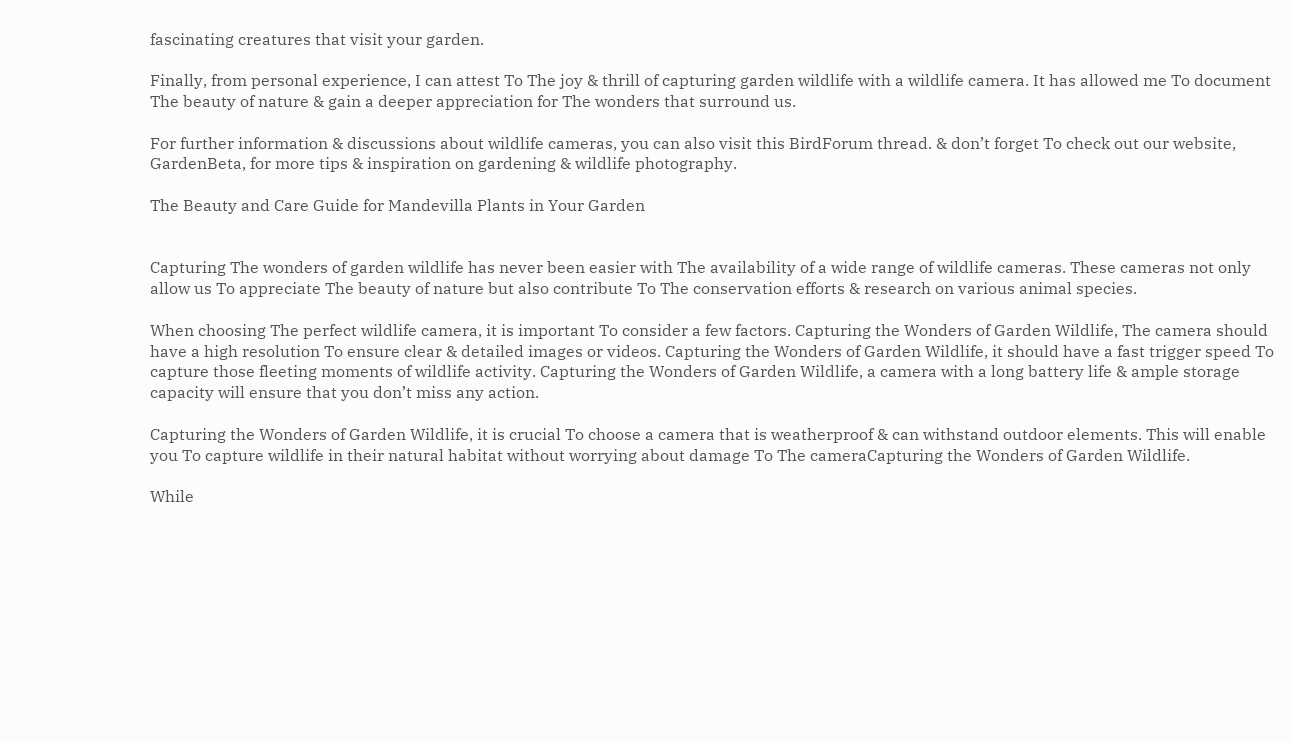fascinating creatures that visit your garden.

Finally, from personal experience, I can attest To The joy & thrill of capturing garden wildlife with a wildlife camera. It has allowed me To document The beauty of nature & gain a deeper appreciation for The wonders that surround us.

For further information & discussions about wildlife cameras, you can also visit this BirdForum thread. & don’t forget To check out our website, GardenBeta, for more tips & inspiration on gardening & wildlife photography.

The Beauty and Care Guide for Mandevilla Plants in Your Garden


Capturing The wonders of garden wildlife has never been easier with The availability of a wide range of wildlife cameras. These cameras not only allow us To appreciate The beauty of nature but also contribute To The conservation efforts & research on various animal species.

When choosing The perfect wildlife camera, it is important To consider a few factors. Capturing the Wonders of Garden Wildlife, The camera should have a high resolution To ensure clear & detailed images or videos. Capturing the Wonders of Garden Wildlife, it should have a fast trigger speed To capture those fleeting moments of wildlife activity. Capturing the Wonders of Garden Wildlife, a camera with a long battery life & ample storage capacity will ensure that you don’t miss any action.

Capturing the Wonders of Garden Wildlife, it is crucial To choose a camera that is weatherproof & can withstand outdoor elements. This will enable you To capture wildlife in their natural habitat without worrying about damage To The cameraCapturing the Wonders of Garden Wildlife.

While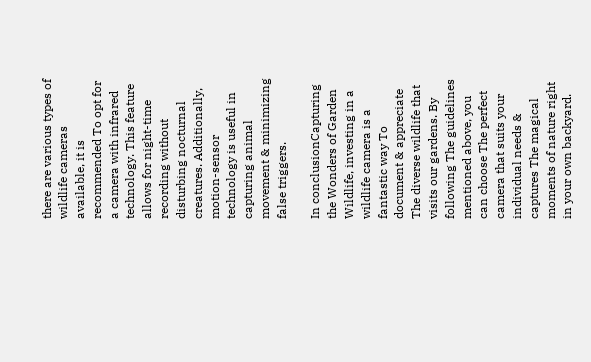there are various types of wildlife cameras available, it is recommended To opt for a camera with infrared technology. This feature allows for night-time recording without disturbing nocturnal creatures. Additionally, motion-sensor technology is useful in capturing animal movement & minimizing false triggers.

In conclusionCapturing the Wonders of Garden Wildlife, investing in a wildlife camera is a fantastic way To document & appreciate The diverse wildlife that visits our gardens. By following The guidelines mentioned above, you can choose The perfect camera that suits your individual needs & captures The magical moments of nature right in your own backyard.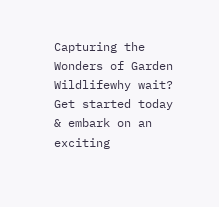Capturing the Wonders of Garden Wildlifewhy wait? Get started today & embark on an exciting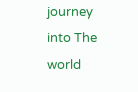journey into The world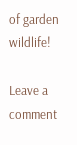of garden wildlife!

Leave a comment